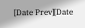[Date Prev][Date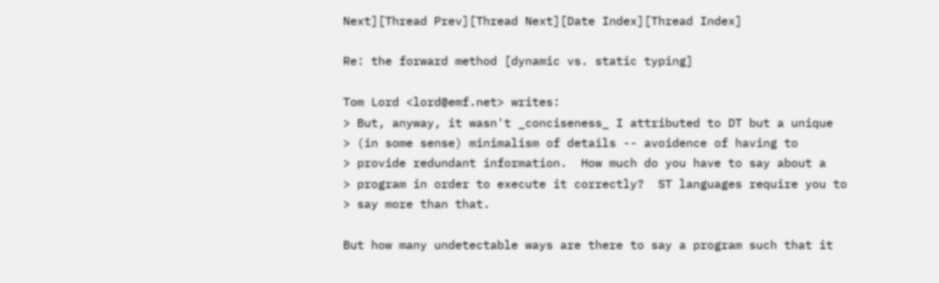Next][Thread Prev][Thread Next][Date Index][Thread Index]

Re: the forward method [dynamic vs. static typing]

Tom Lord <lord@emf.net> writes:
> But, anyway, it wasn't _conciseness_ I attributed to DT but a unique
> (in some sense) minimalism of details -- avoidence of having to
> provide redundant information.  How much do you have to say about a
> program in order to execute it correctly?  ST languages require you to
> say more than that.

But how many undetectable ways are there to say a program such that it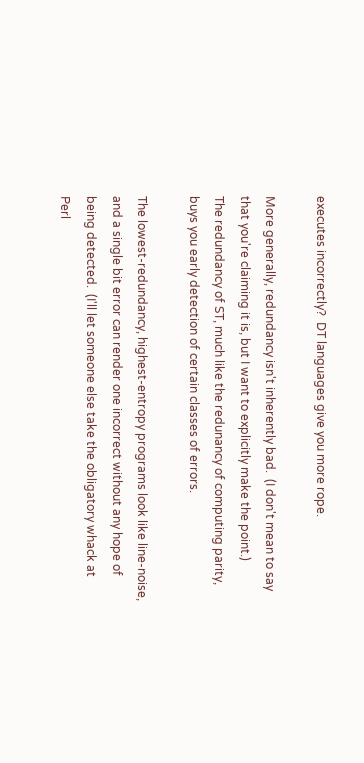executes incorrectly?  DT languages give you more rope.

More generally, redundancy isn't inherently bad.  (I don't mean to say
that you're claiming it is, but I want to explicitly make the point.)
The redundancy of ST, much like the redunancy of computing parity,
buys you early detection of certain classes of errors.

The lowest-redundancy, highest-entropy programs look like line-noise,
and a single bit error can render one incorrect without any hope of
being detected.  (I'll let someone else take the obligatory whack at
Perl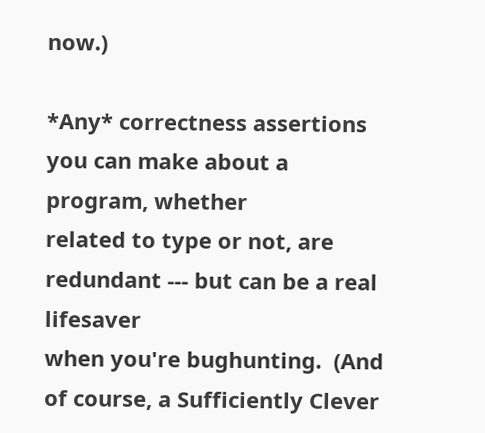now.)

*Any* correctness assertions you can make about a program, whether
related to type or not, are redundant --- but can be a real lifesaver
when you're bughunting.  (And of course, a Sufficiently Clever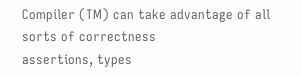Compiler (TM) can take advantage of all sorts of correctness
assertions, types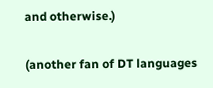and otherwise.)

(another fan of DT languages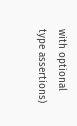with optional type assertions)